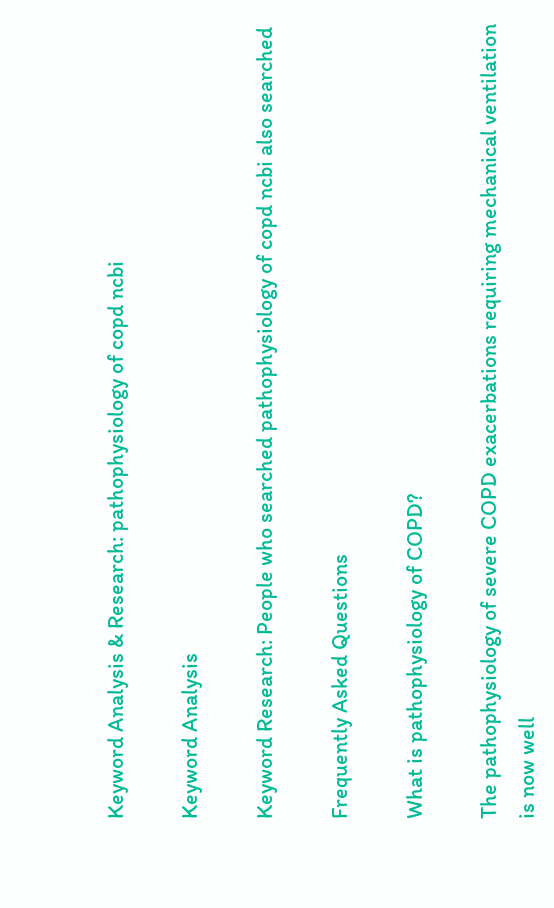Keyword Analysis & Research: pathophysiology of copd ncbi

Keyword Analysis

Keyword Research: People who searched pathophysiology of copd ncbi also searched

Frequently Asked Questions

What is pathophysiology of COPD?

The pathophysiology of severe COPD exacerbations requiring mechanical ventilation is now well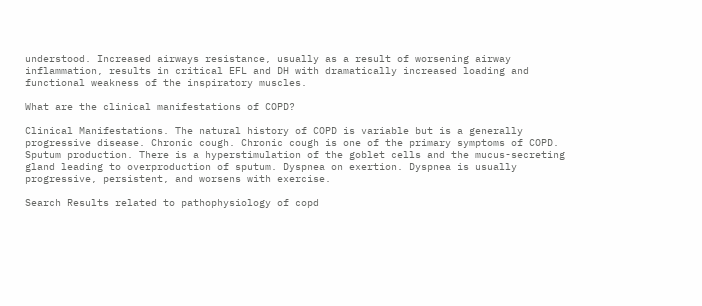understood. Increased airways resistance, usually as a result of worsening airway inflammation, results in critical EFL and DH with dramatically increased loading and functional weakness of the inspiratory muscles.

What are the clinical manifestations of COPD?

Clinical Manifestations. The natural history of COPD is variable but is a generally progressive disease. Chronic cough. Chronic cough is one of the primary symptoms of COPD. Sputum production. There is a hyperstimulation of the goblet cells and the mucus-secreting gland leading to overproduction of sputum. Dyspnea on exertion. Dyspnea is usually progressive, persistent, and worsens with exercise.

Search Results related to pathophysiology of copd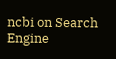ncbi on Search Engine